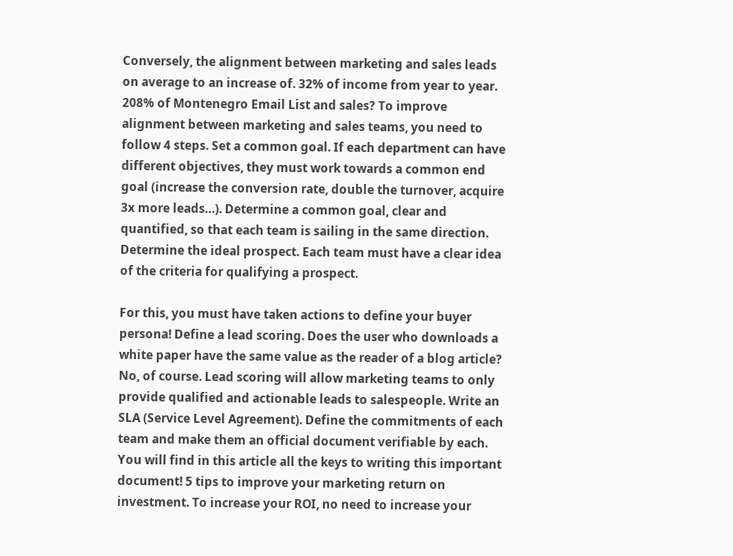Conversely, the alignment between marketing and sales leads on average to an increase of. 32% of income from year to year. 208% of Montenegro Email List and sales? To improve alignment between marketing and sales teams, you need to follow 4 steps. Set a common goal. If each department can have different objectives, they must work towards a common end goal (increase the conversion rate, double the turnover, acquire 3x more leads…). Determine a common goal, clear and quantified, so that each team is sailing in the same direction. Determine the ideal prospect. Each team must have a clear idea of the criteria for qualifying a prospect.

For this, you must have taken actions to define your buyer persona! Define a lead scoring. Does the user who downloads a white paper have the same value as the reader of a blog article? No, of course. Lead scoring will allow marketing teams to only provide qualified and actionable leads to salespeople. Write an SLA (Service Level Agreement). Define the commitments of each team and make them an official document verifiable by each. You will find in this article all the keys to writing this important document! 5 tips to improve your marketing return on investment. To increase your ROI, no need to increase your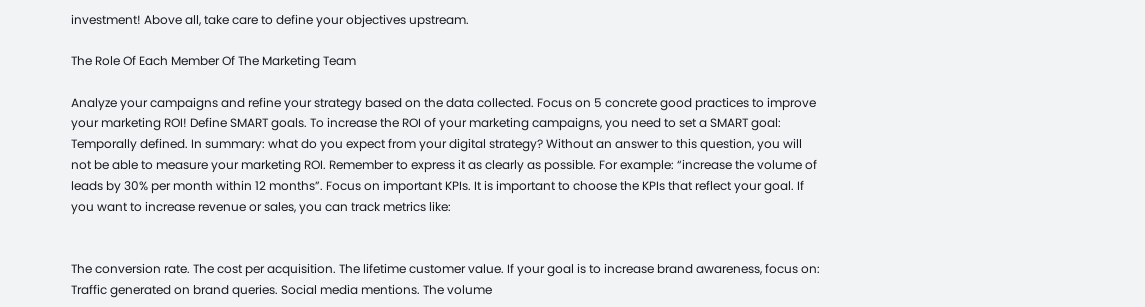investment! Above all, take care to define your objectives upstream.

The Role Of Each Member Of The Marketing Team

Analyze your campaigns and refine your strategy based on the data collected. Focus on 5 concrete good practices to improve your marketing ROI! Define SMART goals. To increase the ROI of your marketing campaigns, you need to set a SMART goal: Temporally defined. In summary: what do you expect from your digital strategy? Without an answer to this question, you will not be able to measure your marketing ROI. Remember to express it as clearly as possible. For example: “increase the volume of leads by 30% per month within 12 months”. Focus on important KPIs. It is important to choose the KPIs that reflect your goal. If you want to increase revenue or sales, you can track metrics like:


The conversion rate. The cost per acquisition. The lifetime customer value. If your goal is to increase brand awareness, focus on: Traffic generated on brand queries. Social media mentions. The volume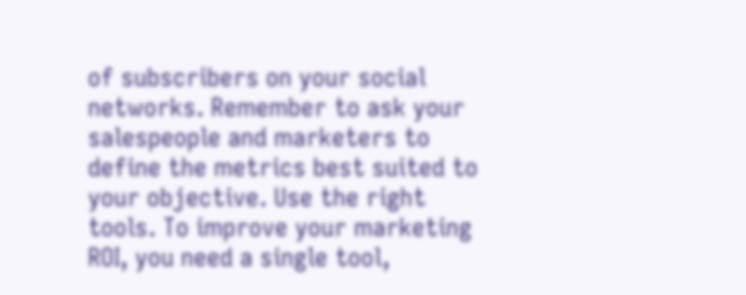of subscribers on your social networks. Remember to ask your salespeople and marketers to define the metrics best suited to your objective. Use the right tools. To improve your marketing ROI, you need a single tool,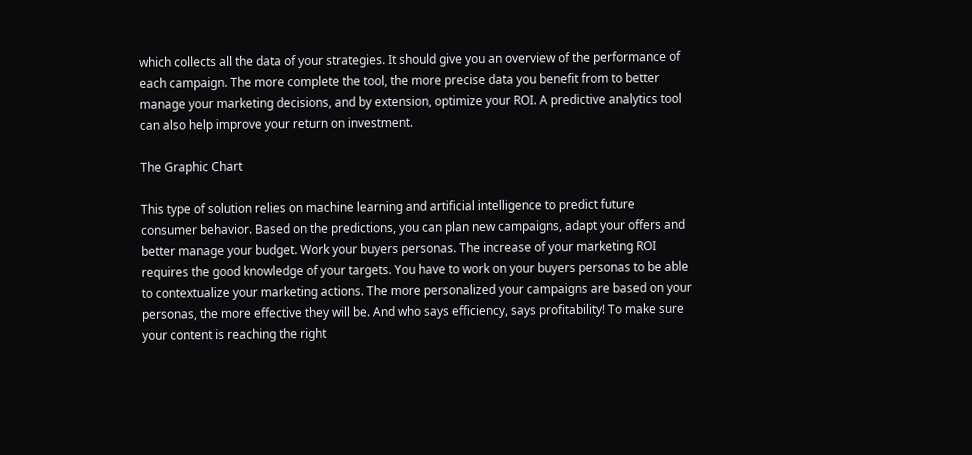which collects all the data of your strategies. It should give you an overview of the performance of each campaign. The more complete the tool, the more precise data you benefit from to better manage your marketing decisions, and by extension, optimize your ROI. A predictive analytics tool can also help improve your return on investment.

The Graphic Chart

This type of solution relies on machine learning and artificial intelligence to predict future consumer behavior. Based on the predictions, you can plan new campaigns, adapt your offers and better manage your budget. Work your buyers personas. The increase of your marketing ROI requires the good knowledge of your targets. You have to work on your buyers personas to be able to contextualize your marketing actions. The more personalized your campaigns are based on your personas, the more effective they will be. And who says efficiency, says profitability! To make sure your content is reaching the right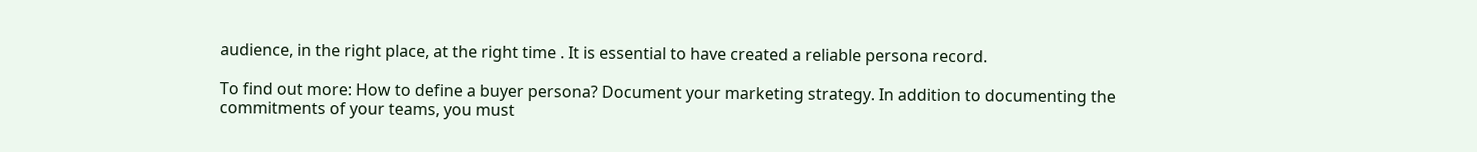audience, in the right place, at the right time . It is essential to have created a reliable persona record.

To find out more: How to define a buyer persona? Document your marketing strategy. In addition to documenting the commitments of your teams, you must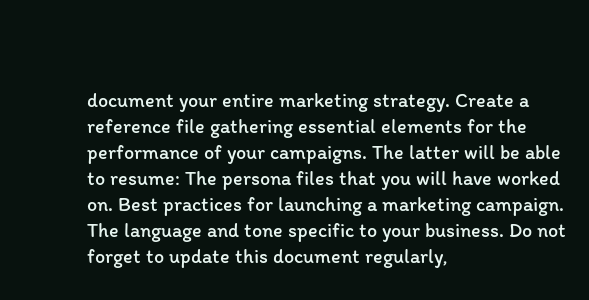document your entire marketing strategy. Create a reference file gathering essential elements for the performance of your campaigns. The latter will be able to resume: The persona files that you will have worked on. Best practices for launching a marketing campaign. The language and tone specific to your business. Do not forget to update this document regularly,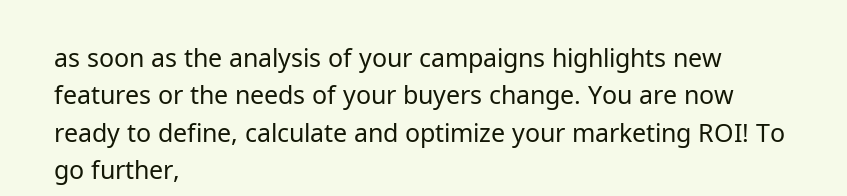as soon as the analysis of your campaigns highlights new features or the needs of your buyers change. You are now ready to define, calculate and optimize your marketing ROI! To go further,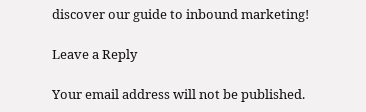discover our guide to inbound marketing!

Leave a Reply

Your email address will not be published.